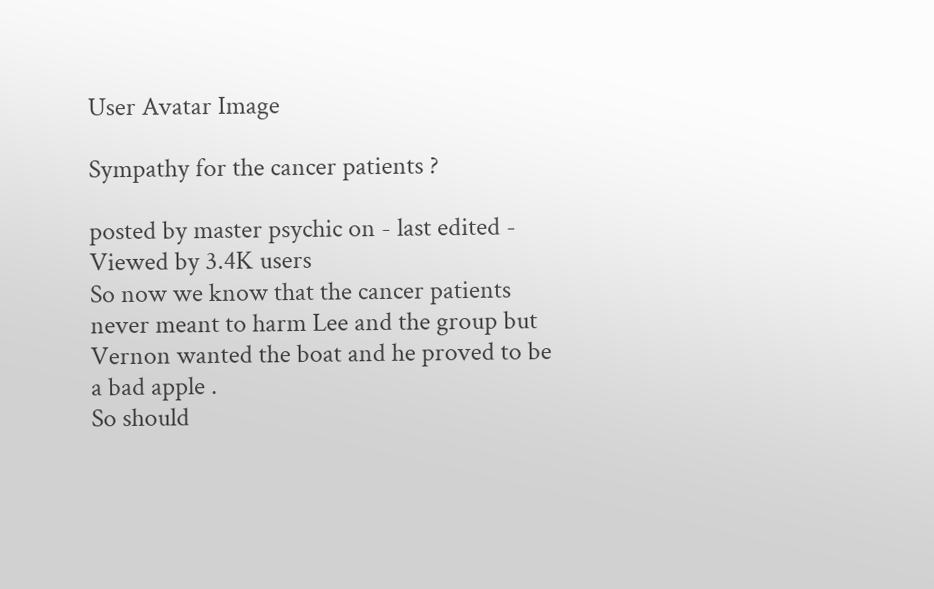User Avatar Image

Sympathy for the cancer patients ?

posted by master psychic on - last edited - Viewed by 3.4K users
So now we know that the cancer patients never meant to harm Lee and the group but Vernon wanted the boat and he proved to be a bad apple .
So should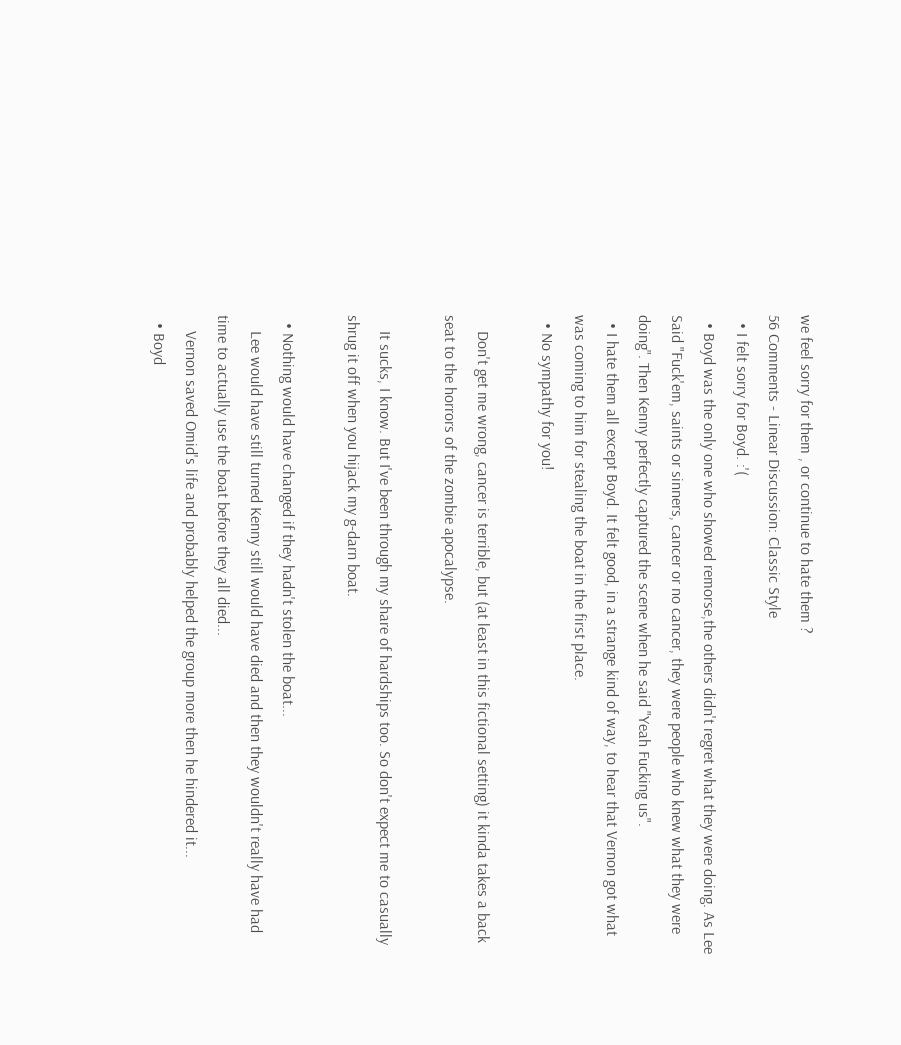we feel sorry for them , or continue to hate them ?
56 Comments - Linear Discussion: Classic Style
  • I felt sorry for Boyd. :'(
  • Boyd was the only one who showed remorse,the others didn't regret what they were doing. As Lee Said "Fuck'em, saints or sinners, cancer or no cancer, they were people who knew what they were doing". Then Kenny perfectly captured the scene when he said "Yeah Fucking us".
  • I hate them all except Boyd. It felt good, in a strange kind of way, to hear that Vernon got what was coming to him for stealing the boat in the first place.
  • No sympathy for you!

    Don't get me wrong, cancer is terrible, but (at least in this fictional setting) it kinda takes a back seat to the horrors of the zombie apocalypse.

    It sucks, I know. But I've been through my share of hardships too. So don't expect me to casually shrug it off when you hijack my g-darn boat.

  • Nothing would have changed if they hadn't stolen the boat...
    Lee would have still turned Kenny still would have died and then they wouldn't really have had time to actually use the boat before they all died...
    Vernon saved Omid's life and probably helped the group more then he hindered it...
  • Boyd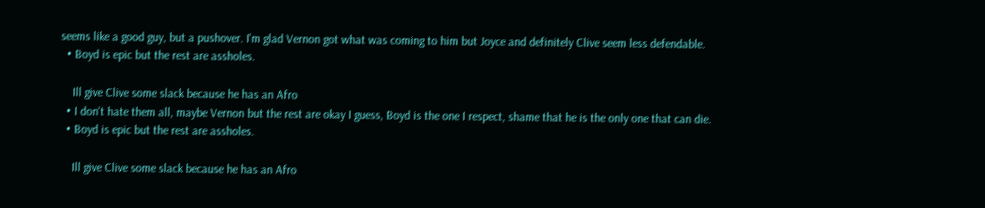seems like a good guy, but a pushover. I'm glad Vernon got what was coming to him but Joyce and definitely Clive seem less defendable.
  • Boyd is epic but the rest are assholes.

    Ill give Clive some slack because he has an Afro
  • I don't hate them all, maybe Vernon but the rest are okay I guess, Boyd is the one I respect, shame that he is the only one that can die.
  • Boyd is epic but the rest are assholes.

    Ill give Clive some slack because he has an Afro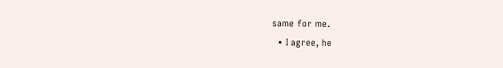same for me.
  • I agree, he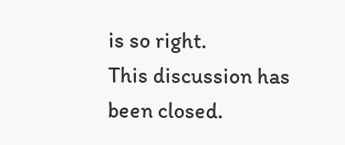is so right.
This discussion has been closed.